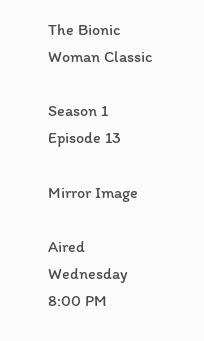The Bionic Woman Classic

Season 1 Episode 13

Mirror Image

Aired Wednesday 8:00 PM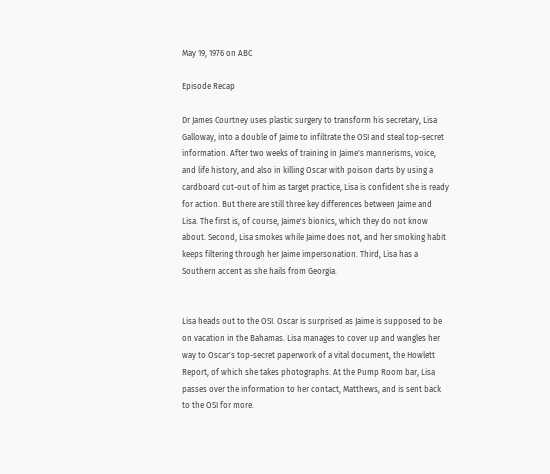May 19, 1976 on ABC

Episode Recap

Dr James Courtney uses plastic surgery to transform his secretary, Lisa Galloway, into a double of Jaime to infiltrate the OSI and steal top-secret information. After two weeks of training in Jaime's mannerisms, voice, and life history, and also in killing Oscar with poison darts by using a cardboard cut-out of him as target practice, Lisa is confident she is ready for action. But there are still three key differences between Jaime and Lisa. The first is, of course, Jaime's bionics, which they do not know about. Second, Lisa smokes while Jaime does not, and her smoking habit keeps filtering through her Jaime impersonation. Third, Lisa has a Southern accent as she hails from Georgia.


Lisa heads out to the OSI. Oscar is surprised as Jaime is supposed to be on vacation in the Bahamas. Lisa manages to cover up and wangles her way to Oscar's top-secret paperwork of a vital document, the Howlett Report, of which she takes photographs. At the Pump Room bar, Lisa passes over the information to her contact, Matthews, and is sent back to the OSI for more.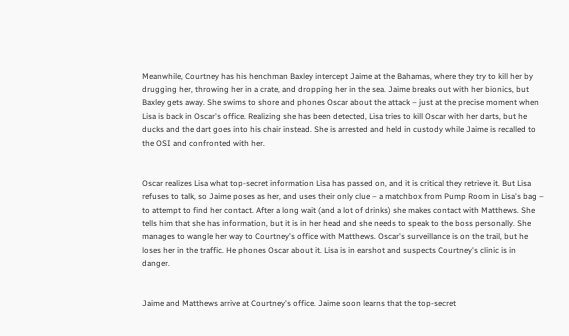Meanwhile, Courtney has his henchman Baxley intercept Jaime at the Bahamas, where they try to kill her by drugging her, throwing her in a crate, and dropping her in the sea. Jaime breaks out with her bionics, but Baxley gets away. She swims to shore and phones Oscar about the attack – just at the precise moment when Lisa is back in Oscar's office. Realizing she has been detected, Lisa tries to kill Oscar with her darts, but he ducks and the dart goes into his chair instead. She is arrested and held in custody while Jaime is recalled to the OSI and confronted with her.


Oscar realizes Lisa what top-secret information Lisa has passed on, and it is critical they retrieve it. But Lisa refuses to talk, so Jaime poses as her, and uses their only clue – a matchbox from Pump Room in Lisa's bag – to attempt to find her contact. After a long wait (and a lot of drinks) she makes contact with Matthews. She tells him that she has information, but it is in her head and she needs to speak to the boss personally. She manages to wangle her way to Courtney's office with Matthews. Oscar's surveillance is on the trail, but he loses her in the traffic. He phones Oscar about it. Lisa is in earshot and suspects Courtney's clinic is in danger.


Jaime and Matthews arrive at Courtney's office. Jaime soon learns that the top-secret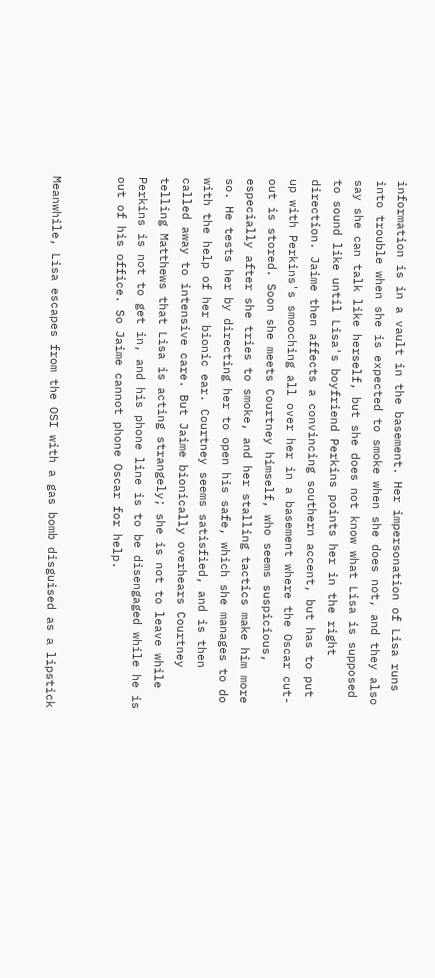information is in a vault in the basement. Her impersonation of Lisa runs into trouble when she is expected to smoke when she does not, and they also say she can talk like herself, but she does not know what Lisa is supposed to sound like until Lisa's boyfriend Perkins points her in the right direction. Jaime then affects a convincing southern accent, but has to put up with Perkins's smooching all over her in a basement where the Oscar cut-out is stored. Soon she meets Courtney himself, who seems suspicious, especially after she tries to smoke, and her stalling tactics make him more so. He tests her by directing her to open his safe, which she manages to do with the help of her bionic ear. Courtney seems satisfied, and is then called away to intensive care. But Jaime bionically overhears Courtney telling Matthews that Lisa is acting strangely; she is not to leave while Perkins is not to get in, and his phone line is to be disengaged while he is out of his office. So Jaime cannot phone Oscar for help.


Meanwhile, Lisa escapes from the OSI with a gas bomb disguised as a lipstick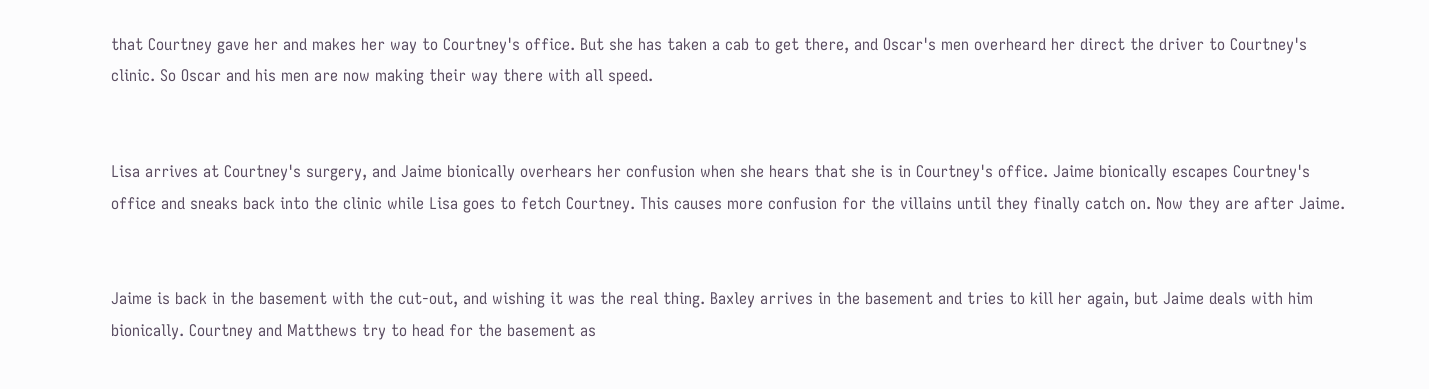that Courtney gave her and makes her way to Courtney's office. But she has taken a cab to get there, and Oscar's men overheard her direct the driver to Courtney's clinic. So Oscar and his men are now making their way there with all speed.


Lisa arrives at Courtney's surgery, and Jaime bionically overhears her confusion when she hears that she is in Courtney's office. Jaime bionically escapes Courtney's office and sneaks back into the clinic while Lisa goes to fetch Courtney. This causes more confusion for the villains until they finally catch on. Now they are after Jaime.


Jaime is back in the basement with the cut-out, and wishing it was the real thing. Baxley arrives in the basement and tries to kill her again, but Jaime deals with him bionically. Courtney and Matthews try to head for the basement as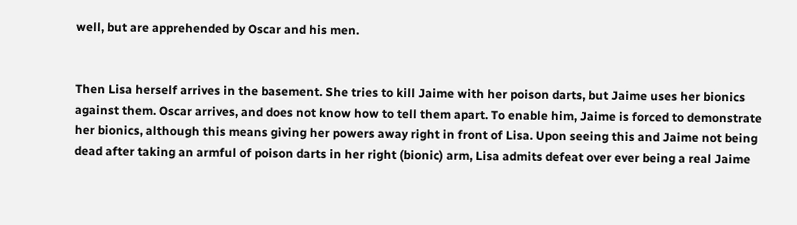well, but are apprehended by Oscar and his men.


Then Lisa herself arrives in the basement. She tries to kill Jaime with her poison darts, but Jaime uses her bionics against them. Oscar arrives, and does not know how to tell them apart. To enable him, Jaime is forced to demonstrate her bionics, although this means giving her powers away right in front of Lisa. Upon seeing this and Jaime not being dead after taking an armful of poison darts in her right (bionic) arm, Lisa admits defeat over ever being a real Jaime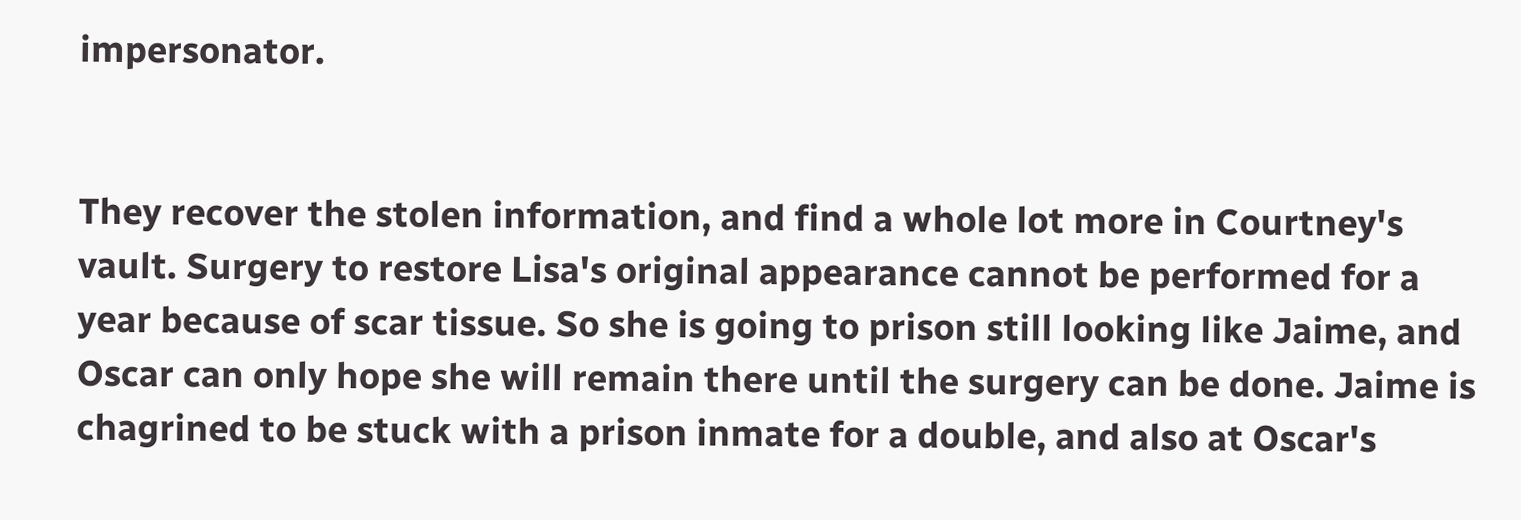impersonator.


They recover the stolen information, and find a whole lot more in Courtney's vault. Surgery to restore Lisa's original appearance cannot be performed for a year because of scar tissue. So she is going to prison still looking like Jaime, and Oscar can only hope she will remain there until the surgery can be done. Jaime is chagrined to be stuck with a prison inmate for a double, and also at Oscar's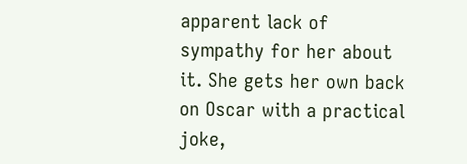apparent lack of sympathy for her about it. She gets her own back on Oscar with a practical joke,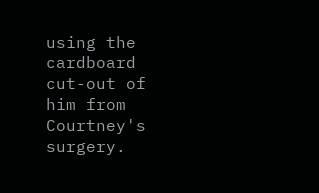using the cardboard cut-out of him from Courtney's surgery.